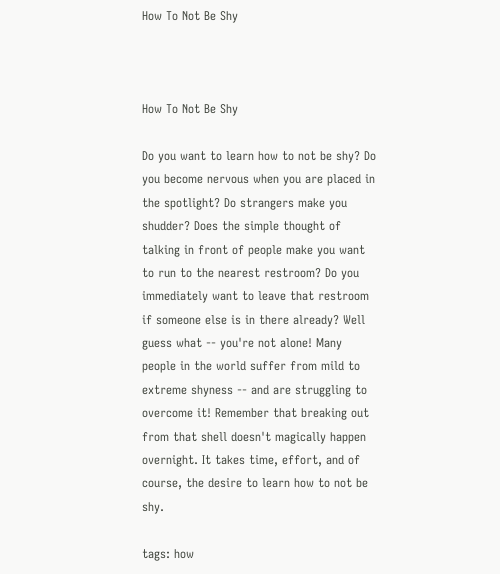How To Not Be Shy



How To Not Be Shy

Do you want to learn how to not be shy? Do you become nervous when you are placed in the spotlight? Do strangers make you shudder? Does the simple thought of talking in front of people make you want to run to the nearest restroom? Do you immediately want to leave that restroom if someone else is in there already? Well guess what -- you're not alone! Many people in the world suffer from mild to extreme shyness -- and are struggling to overcome it! Remember that breaking out from that shell doesn't magically happen overnight. It takes time, effort, and of course, the desire to learn how to not be shy.

tags: how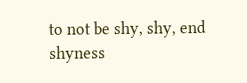to not be shy, shy, end shyness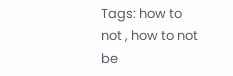Tags: how to not , how to not be